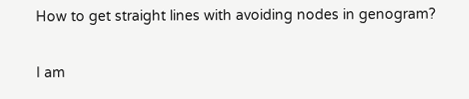How to get straight lines with avoiding nodes in genogram?

I am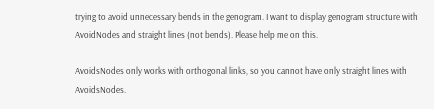trying to avoid unnecessary bends in the genogram. I want to display genogram structure with AvoidNodes and straight lines (not bends). Please help me on this.

AvoidsNodes only works with orthogonal links, so you cannot have only straight lines with AvoidsNodes.